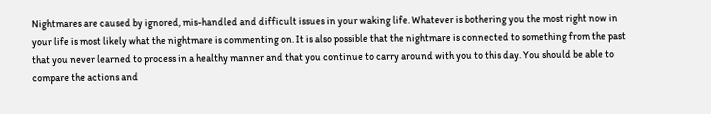Nightmares are caused by ignored, mis-handled and difficult issues in your waking life. Whatever is bothering you the most right now in your life is most likely what the nightmare is commenting on. It is also possible that the nightmare is connected to something from the past that you never learned to process in a healthy manner and that you continue to carry around with you to this day. You should be able to compare the actions and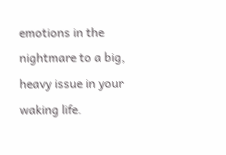emotions in the nightmare to a big, heavy issue in your waking life.